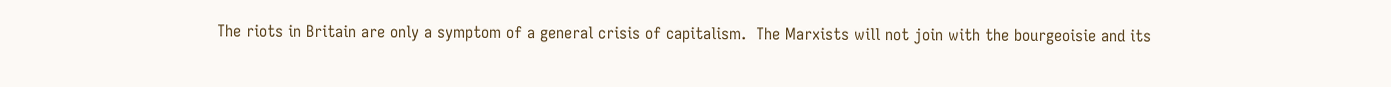The riots in Britain are only a symptom of a general crisis of capitalism.  The Marxists will not join with the bourgeoisie and its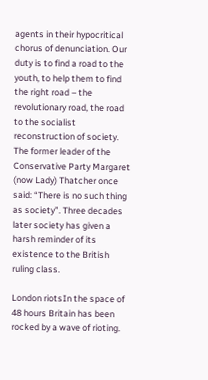agents in their hypocritical chorus of denunciation. Our duty is to find a road to the youth, to help them to find the right road – the revolutionary road, the road to the socialist reconstruction of society.
The former leader of the Conservative Party Margaret (now Lady) Thatcher once said: “There is no such thing as society”. Three decades later society has given a harsh reminder of its existence to the British ruling class.

London riotsIn the space of 48 hours Britain has been rocked by a wave of rioting.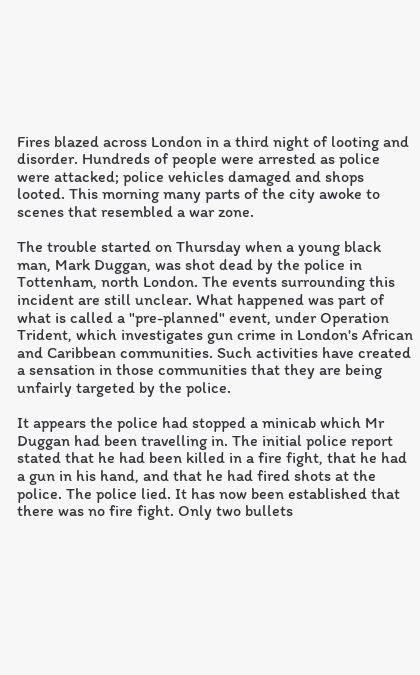Fires blazed across London in a third night of looting and disorder. Hundreds of people were arrested as police were attacked; police vehicles damaged and shops looted. This morning many parts of the city awoke to scenes that resembled a war zone.

The trouble started on Thursday when a young black man, Mark Duggan, was shot dead by the police in Tottenham, north London. The events surrounding this incident are still unclear. What happened was part of what is called a "pre-planned" event, under Operation Trident, which investigates gun crime in London's African and Caribbean communities. Such activities have created a sensation in those communities that they are being unfairly targeted by the police.

It appears the police had stopped a minicab which Mr Duggan had been travelling in. The initial police report stated that he had been killed in a fire fight, that he had a gun in his hand, and that he had fired shots at the police. The police lied. It has now been established that there was no fire fight. Only two bullets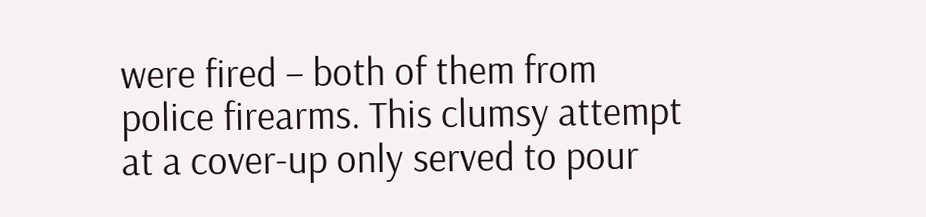were fired – both of them from police firearms. This clumsy attempt at a cover-up only served to pour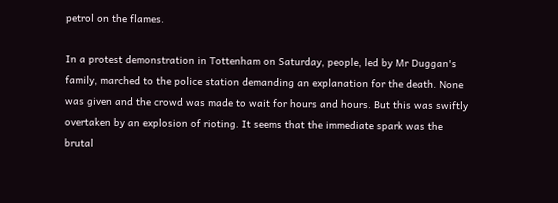petrol on the flames.

In a protest demonstration in Tottenham on Saturday, people, led by Mr Duggan's family, marched to the police station demanding an explanation for the death. None was given and the crowd was made to wait for hours and hours. But this was swiftly overtaken by an explosion of rioting. It seems that the immediate spark was the brutal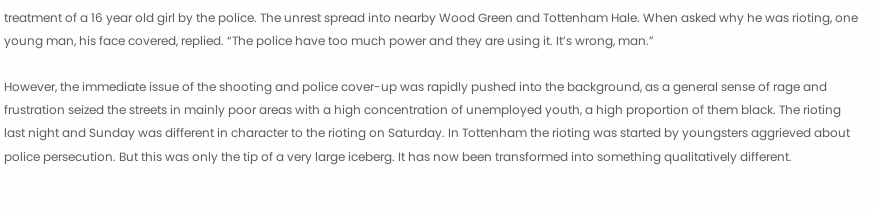treatment of a 16 year old girl by the police. The unrest spread into nearby Wood Green and Tottenham Hale. When asked why he was rioting, one young man, his face covered, replied. “The police have too much power and they are using it. It’s wrong, man.”

However, the immediate issue of the shooting and police cover-up was rapidly pushed into the background, as a general sense of rage and frustration seized the streets in mainly poor areas with a high concentration of unemployed youth, a high proportion of them black. The rioting last night and Sunday was different in character to the rioting on Saturday. In Tottenham the rioting was started by youngsters aggrieved about police persecution. But this was only the tip of a very large iceberg. It has now been transformed into something qualitatively different.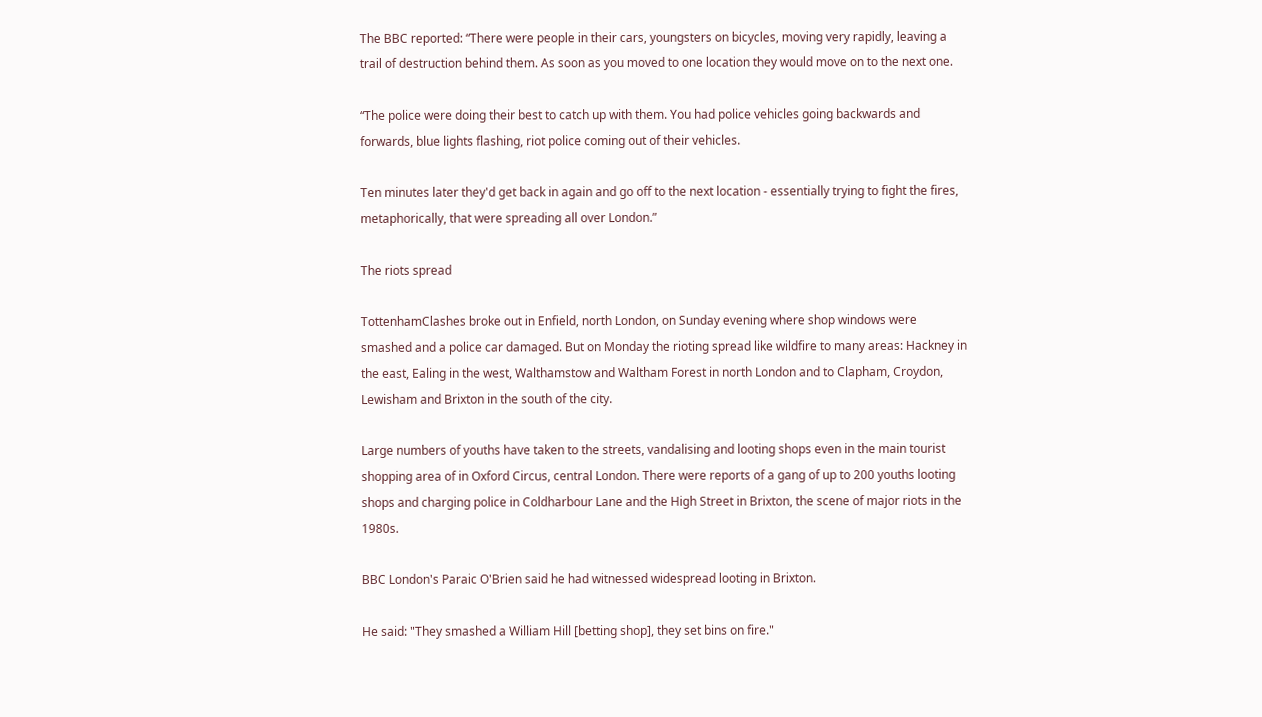The BBC reported: “There were people in their cars, youngsters on bicycles, moving very rapidly, leaving a trail of destruction behind them. As soon as you moved to one location they would move on to the next one.

“The police were doing their best to catch up with them. You had police vehicles going backwards and forwards, blue lights flashing, riot police coming out of their vehicles.

Ten minutes later they'd get back in again and go off to the next location - essentially trying to fight the fires, metaphorically, that were spreading all over London.”

The riots spread

TottenhamClashes broke out in Enfield, north London, on Sunday evening where shop windows were smashed and a police car damaged. But on Monday the rioting spread like wildfire to many areas: Hackney in the east, Ealing in the west, Walthamstow and Waltham Forest in north London and to Clapham, Croydon, Lewisham and Brixton in the south of the city.

Large numbers of youths have taken to the streets, vandalising and looting shops even in the main tourist shopping area of in Oxford Circus, central London. There were reports of a gang of up to 200 youths looting shops and charging police in Coldharbour Lane and the High Street in Brixton, the scene of major riots in the 1980s.

BBC London's Paraic O'Brien said he had witnessed widespread looting in Brixton.

He said: "They smashed a William Hill [betting shop], they set bins on fire."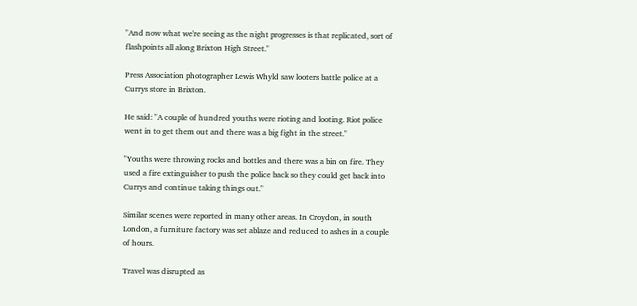"And now what we're seeing as the night progresses is that replicated, sort of flashpoints all along Brixton High Street."

Press Association photographer Lewis Whyld saw looters battle police at a Currys store in Brixton.

He said: "A couple of hundred youths were rioting and looting. Riot police went in to get them out and there was a big fight in the street."

"Youths were throwing rocks and bottles and there was a bin on fire. They used a fire extinguisher to push the police back so they could get back into Currys and continue taking things out."

Similar scenes were reported in many other areas. In Croydon, in south London, a furniture factory was set ablaze and reduced to ashes in a couple of hours.

Travel was disrupted as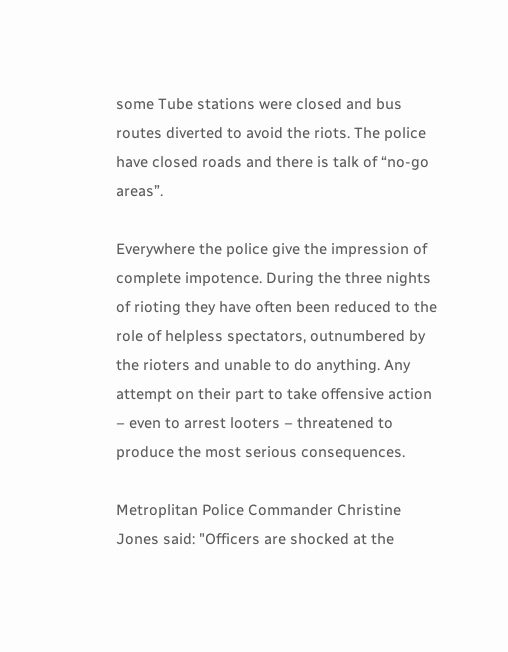some Tube stations were closed and bus routes diverted to avoid the riots. The police have closed roads and there is talk of “no-go areas”.

Everywhere the police give the impression of complete impotence. During the three nights of rioting they have often been reduced to the role of helpless spectators, outnumbered by the rioters and unable to do anything. Any attempt on their part to take offensive action – even to arrest looters – threatened to produce the most serious consequences.

Metroplitan Police Commander Christine Jones said: "Officers are shocked at the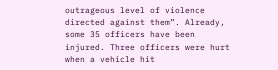outrageous level of violence directed against them”. Already, some 35 officers have been injured. Three officers were hurt when a vehicle hit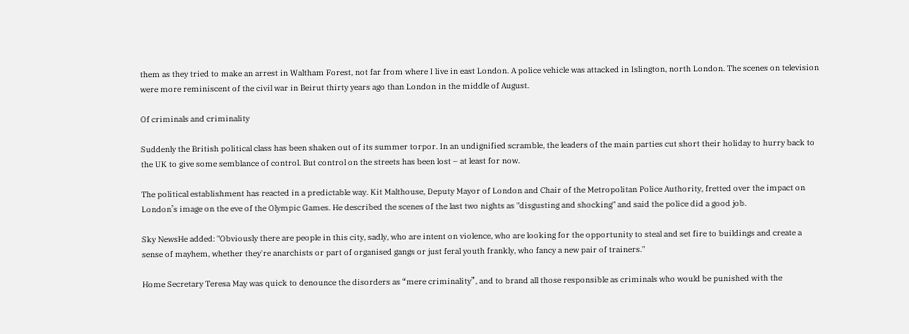them as they tried to make an arrest in Waltham Forest, not far from where I live in east London. A police vehicle was attacked in Islington, north London. The scenes on television were more reminiscent of the civil war in Beirut thirty years ago than London in the middle of August.

Of criminals and criminality

Suddenly the British political class has been shaken out of its summer torpor. In an undignified scramble, the leaders of the main parties cut short their holiday to hurry back to the UK to give some semblance of control. But control on the streets has been lost – at least for now.

The political establishment has reacted in a predictable way. Kit Malthouse, Deputy Mayor of London and Chair of the Metropolitan Police Authority, fretted over the impact on London’s image on the eve of the Olympic Games. He described the scenes of the last two nights as "disgusting and shocking" and said the police did a good job.

Sky NewsHe added: "Obviously there are people in this city, sadly, who are intent on violence, who are looking for the opportunity to steal and set fire to buildings and create a sense of mayhem, whether they're anarchists or part of organised gangs or just feral youth frankly, who fancy a new pair of trainers."

Home Secretary Teresa May was quick to denounce the disorders as “mere criminality”, and to brand all those responsible as criminals who would be punished with the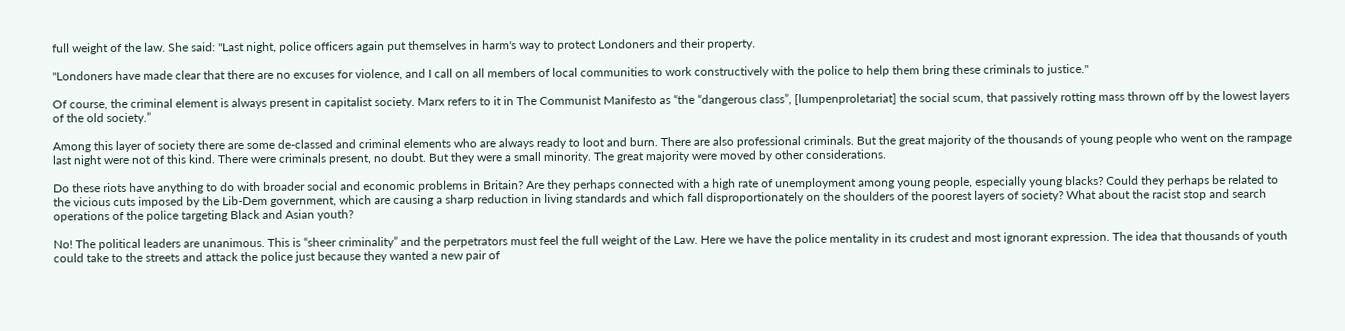full weight of the law. She said: "Last night, police officers again put themselves in harm's way to protect Londoners and their property.

"Londoners have made clear that there are no excuses for violence, and I call on all members of local communities to work constructively with the police to help them bring these criminals to justice."

Of course, the criminal element is always present in capitalist society. Marx refers to it in The Communist Manifesto as “the “dangerous class”, [lumpenproletariat] the social scum, that passively rotting mass thrown off by the lowest layers of the old society.”

Among this layer of society there are some de-classed and criminal elements who are always ready to loot and burn. There are also professional criminals. But the great majority of the thousands of young people who went on the rampage last night were not of this kind. There were criminals present, no doubt. But they were a small minority. The great majority were moved by other considerations.

Do these riots have anything to do with broader social and economic problems in Britain? Are they perhaps connected with a high rate of unemployment among young people, especially young blacks? Could they perhaps be related to the vicious cuts imposed by the Lib-Dem government, which are causing a sharp reduction in living standards and which fall disproportionately on the shoulders of the poorest layers of society? What about the racist stop and search operations of the police targeting Black and Asian youth?

No! The political leaders are unanimous. This is “sheer criminality” and the perpetrators must feel the full weight of the Law. Here we have the police mentality in its crudest and most ignorant expression. The idea that thousands of youth could take to the streets and attack the police just because they wanted a new pair of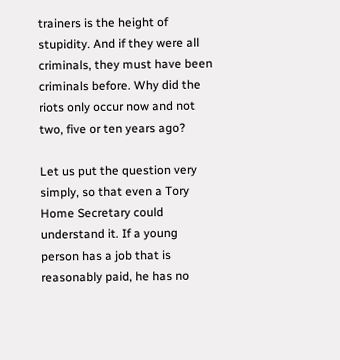trainers is the height of stupidity. And if they were all criminals, they must have been criminals before. Why did the riots only occur now and not two, five or ten years ago?

Let us put the question very simply, so that even a Tory Home Secretary could understand it. If a young person has a job that is reasonably paid, he has no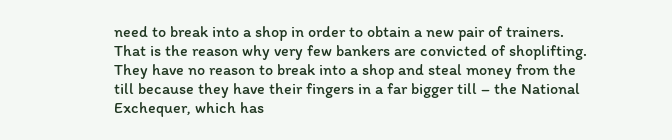need to break into a shop in order to obtain a new pair of trainers. That is the reason why very few bankers are convicted of shoplifting. They have no reason to break into a shop and steal money from the till because they have their fingers in a far bigger till – the National Exchequer, which has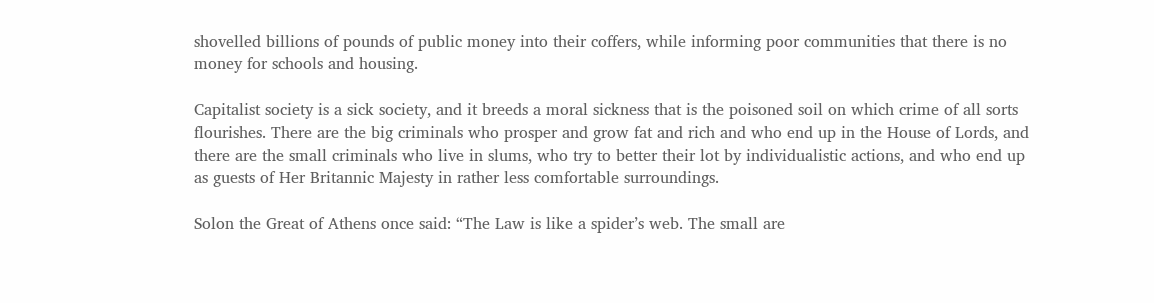shovelled billions of pounds of public money into their coffers, while informing poor communities that there is no money for schools and housing.

Capitalist society is a sick society, and it breeds a moral sickness that is the poisoned soil on which crime of all sorts flourishes. There are the big criminals who prosper and grow fat and rich and who end up in the House of Lords, and there are the small criminals who live in slums, who try to better their lot by individualistic actions, and who end up as guests of Her Britannic Majesty in rather less comfortable surroundings.

Solon the Great of Athens once said: “The Law is like a spider’s web. The small are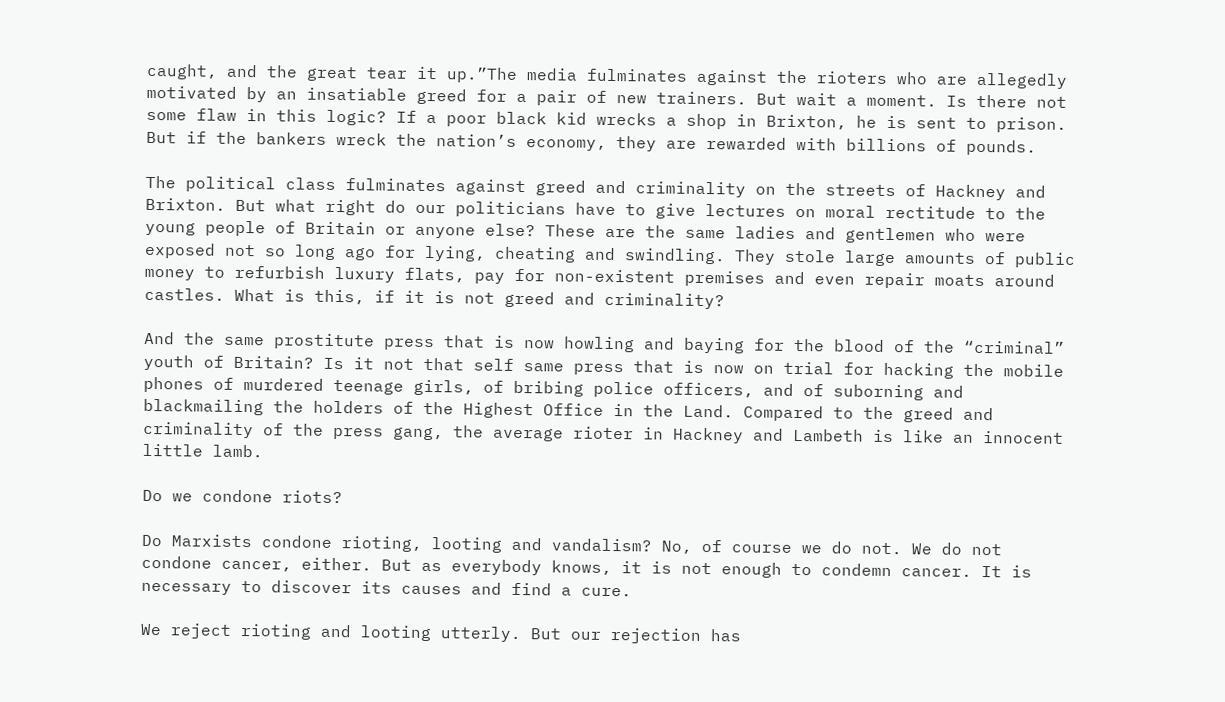caught, and the great tear it up.”The media fulminates against the rioters who are allegedly motivated by an insatiable greed for a pair of new trainers. But wait a moment. Is there not some flaw in this logic? If a poor black kid wrecks a shop in Brixton, he is sent to prison. But if the bankers wreck the nation’s economy, they are rewarded with billions of pounds.

The political class fulminates against greed and criminality on the streets of Hackney and Brixton. But what right do our politicians have to give lectures on moral rectitude to the young people of Britain or anyone else? These are the same ladies and gentlemen who were exposed not so long ago for lying, cheating and swindling. They stole large amounts of public money to refurbish luxury flats, pay for non-existent premises and even repair moats around castles. What is this, if it is not greed and criminality?

And the same prostitute press that is now howling and baying for the blood of the “criminal” youth of Britain? Is it not that self same press that is now on trial for hacking the mobile phones of murdered teenage girls, of bribing police officers, and of suborning and blackmailing the holders of the Highest Office in the Land. Compared to the greed and criminality of the press gang, the average rioter in Hackney and Lambeth is like an innocent little lamb.

Do we condone riots?

Do Marxists condone rioting, looting and vandalism? No, of course we do not. We do not condone cancer, either. But as everybody knows, it is not enough to condemn cancer. It is necessary to discover its causes and find a cure.

We reject rioting and looting utterly. But our rejection has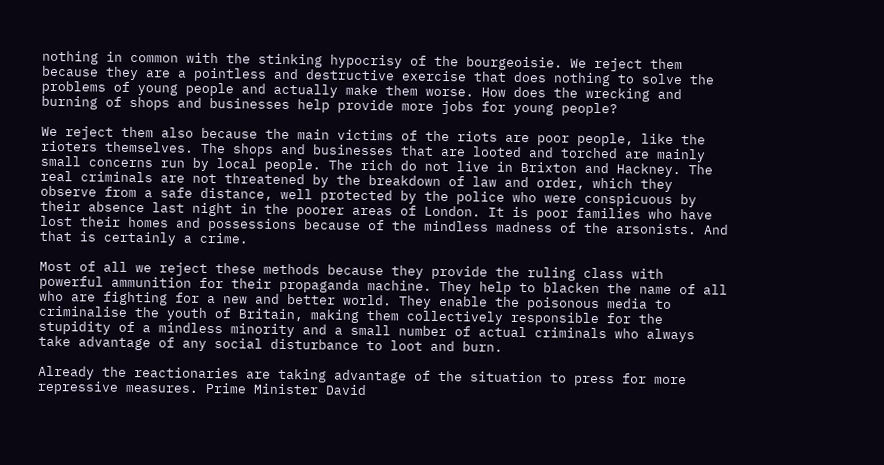nothing in common with the stinking hypocrisy of the bourgeoisie. We reject them because they are a pointless and destructive exercise that does nothing to solve the problems of young people and actually make them worse. How does the wrecking and burning of shops and businesses help provide more jobs for young people?

We reject them also because the main victims of the riots are poor people, like the rioters themselves. The shops and businesses that are looted and torched are mainly small concerns run by local people. The rich do not live in Brixton and Hackney. The real criminals are not threatened by the breakdown of law and order, which they observe from a safe distance, well protected by the police who were conspicuous by their absence last night in the poorer areas of London. It is poor families who have lost their homes and possessions because of the mindless madness of the arsonists. And that is certainly a crime.

Most of all we reject these methods because they provide the ruling class with powerful ammunition for their propaganda machine. They help to blacken the name of all who are fighting for a new and better world. They enable the poisonous media to criminalise the youth of Britain, making them collectively responsible for the stupidity of a mindless minority and a small number of actual criminals who always take advantage of any social disturbance to loot and burn.

Already the reactionaries are taking advantage of the situation to press for more repressive measures. Prime Minister David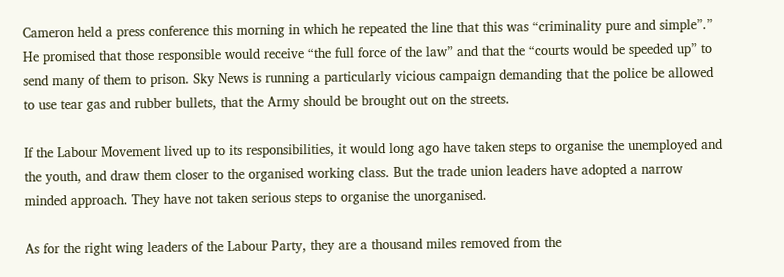Cameron held a press conference this morning in which he repeated the line that this was “criminality pure and simple”.” He promised that those responsible would receive “the full force of the law” and that the “courts would be speeded up” to send many of them to prison. Sky News is running a particularly vicious campaign demanding that the police be allowed to use tear gas and rubber bullets, that the Army should be brought out on the streets.

If the Labour Movement lived up to its responsibilities, it would long ago have taken steps to organise the unemployed and the youth, and draw them closer to the organised working class. But the trade union leaders have adopted a narrow minded approach. They have not taken serious steps to organise the unorganised.

As for the right wing leaders of the Labour Party, they are a thousand miles removed from the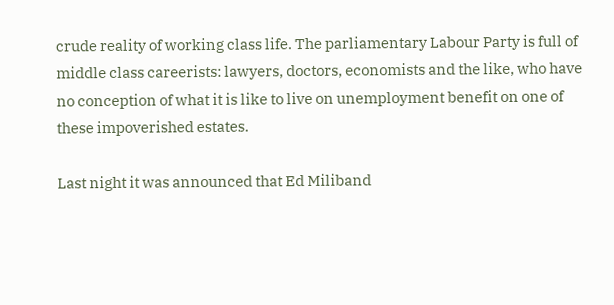crude reality of working class life. The parliamentary Labour Party is full of middle class careerists: lawyers, doctors, economists and the like, who have no conception of what it is like to live on unemployment benefit on one of these impoverished estates.

Last night it was announced that Ed Miliband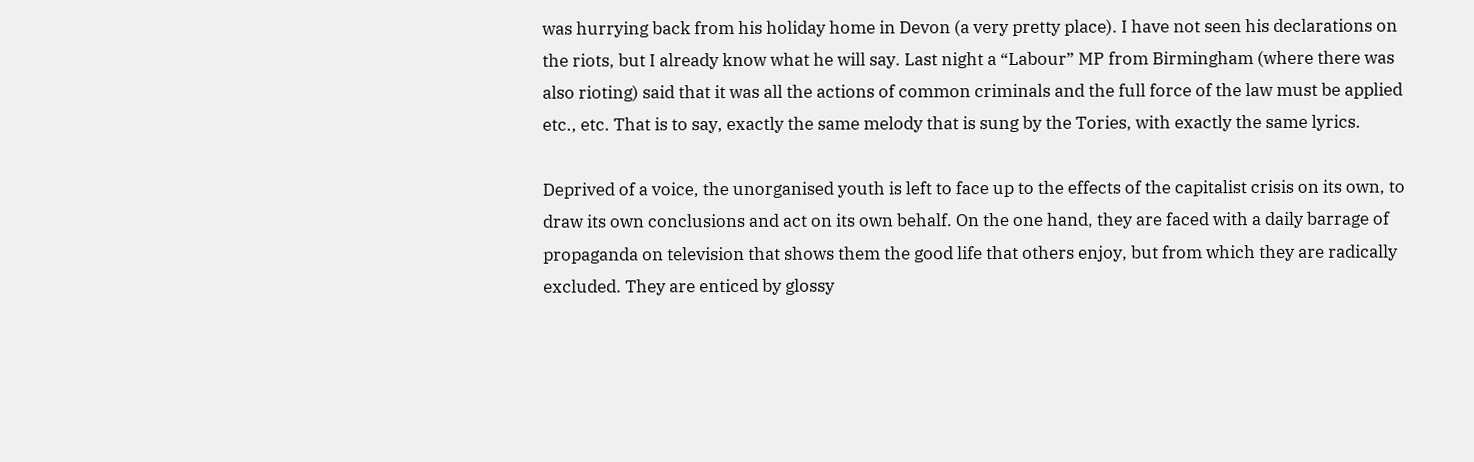was hurrying back from his holiday home in Devon (a very pretty place). I have not seen his declarations on the riots, but I already know what he will say. Last night a “Labour” MP from Birmingham (where there was also rioting) said that it was all the actions of common criminals and the full force of the law must be applied etc., etc. That is to say, exactly the same melody that is sung by the Tories, with exactly the same lyrics.

Deprived of a voice, the unorganised youth is left to face up to the effects of the capitalist crisis on its own, to draw its own conclusions and act on its own behalf. On the one hand, they are faced with a daily barrage of propaganda on television that shows them the good life that others enjoy, but from which they are radically excluded. They are enticed by glossy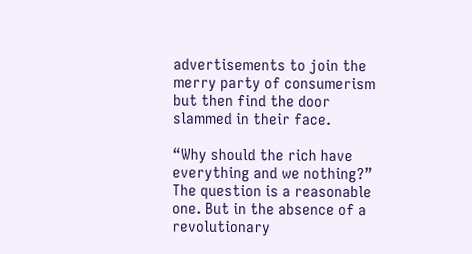advertisements to join the merry party of consumerism but then find the door slammed in their face.

“Why should the rich have everything and we nothing?” The question is a reasonable one. But in the absence of a revolutionary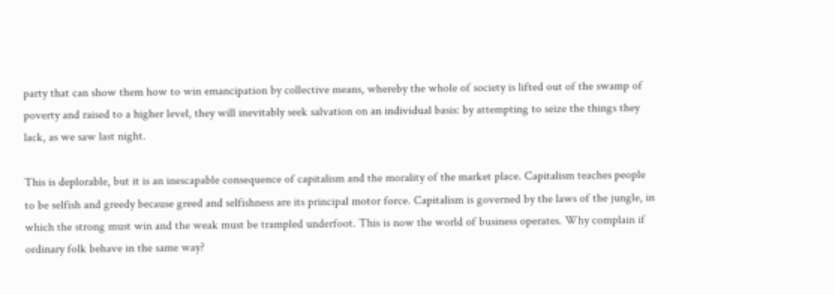party that can show them how to win emancipation by collective means, whereby the whole of society is lifted out of the swamp of poverty and raised to a higher level, they will inevitably seek salvation on an individual basis: by attempting to seize the things they lack, as we saw last night.

This is deplorable, but it is an inescapable consequence of capitalism and the morality of the market place. Capitalism teaches people to be selfish and greedy because greed and selfishness are its principal motor force. Capitalism is governed by the laws of the jungle, in which the strong must win and the weak must be trampled underfoot. This is now the world of business operates. Why complain if ordinary folk behave in the same way?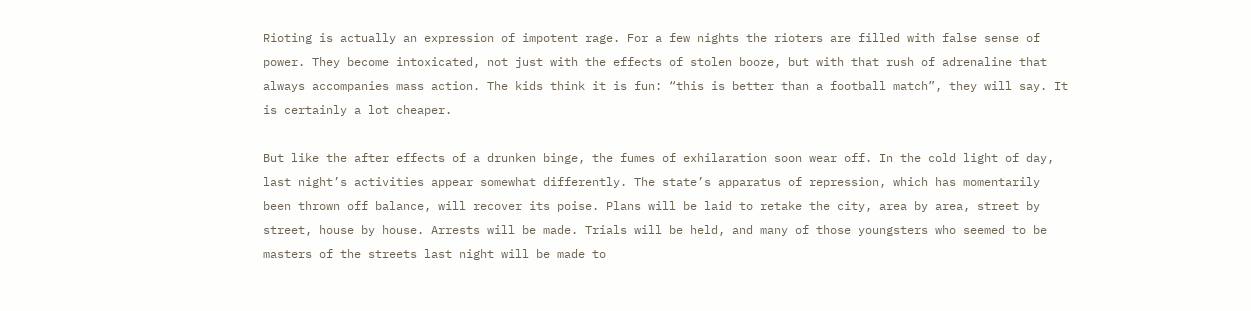Rioting is actually an expression of impotent rage. For a few nights the rioters are filled with false sense of power. They become intoxicated, not just with the effects of stolen booze, but with that rush of adrenaline that always accompanies mass action. The kids think it is fun: “this is better than a football match”, they will say. It is certainly a lot cheaper.

But like the after effects of a drunken binge, the fumes of exhilaration soon wear off. In the cold light of day, last night’s activities appear somewhat differently. The state’s apparatus of repression, which has momentarily been thrown off balance, will recover its poise. Plans will be laid to retake the city, area by area, street by street, house by house. Arrests will be made. Trials will be held, and many of those youngsters who seemed to be masters of the streets last night will be made to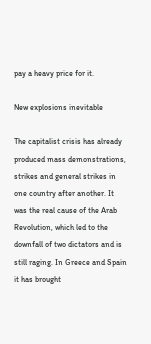pay a heavy price for it.

New explosions inevitable

The capitalist crisis has already produced mass demonstrations, strikes and general strikes in one country after another. It was the real cause of the Arab Revolution, which led to the downfall of two dictators and is still raging. In Greece and Spain it has brought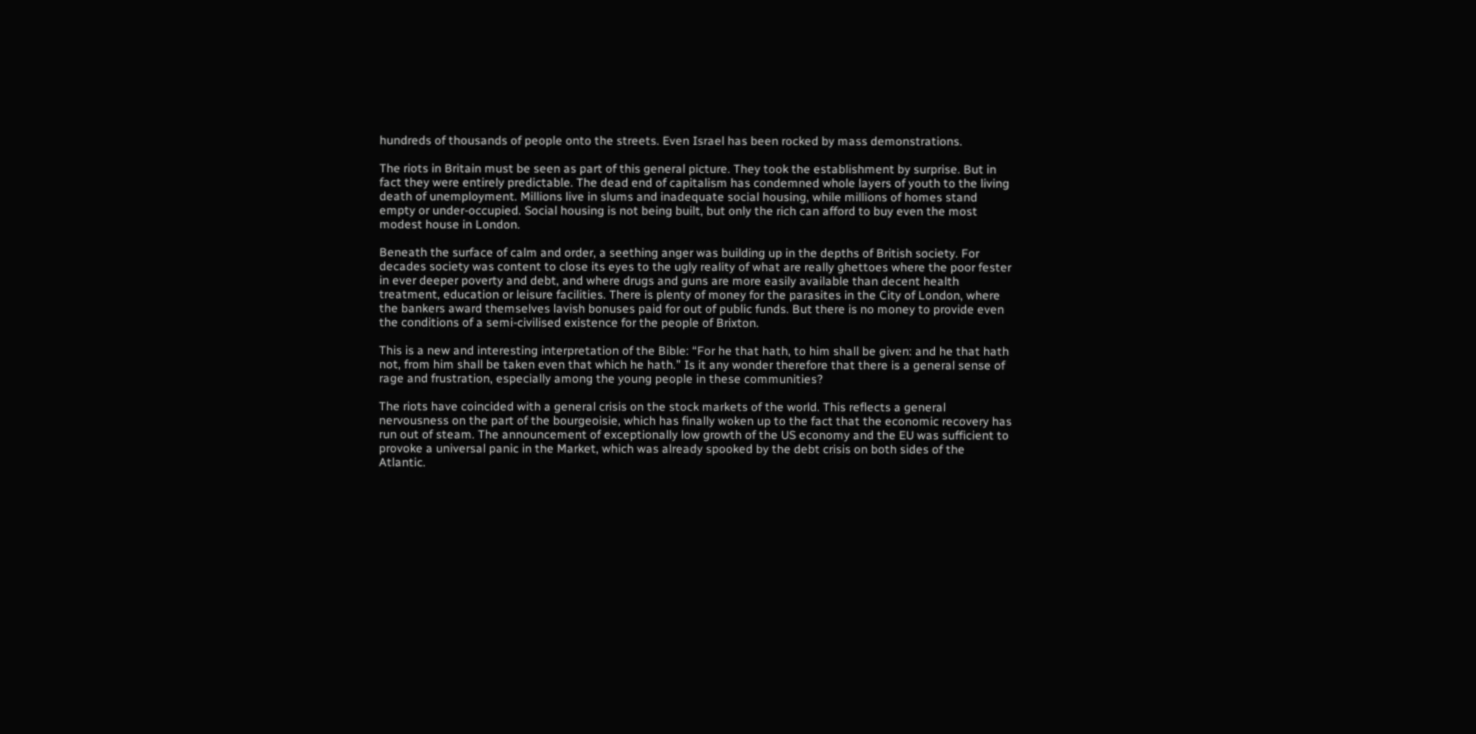hundreds of thousands of people onto the streets. Even Israel has been rocked by mass demonstrations.

The riots in Britain must be seen as part of this general picture. They took the establishment by surprise. But in fact they were entirely predictable. The dead end of capitalism has condemned whole layers of youth to the living death of unemployment. Millions live in slums and inadequate social housing, while millions of homes stand empty or under-occupied. Social housing is not being built, but only the rich can afford to buy even the most modest house in London.

Beneath the surface of calm and order, a seething anger was building up in the depths of British society. For decades society was content to close its eyes to the ugly reality of what are really ghettoes where the poor fester in ever deeper poverty and debt, and where drugs and guns are more easily available than decent health treatment, education or leisure facilities. There is plenty of money for the parasites in the City of London, where the bankers award themselves lavish bonuses paid for out of public funds. But there is no money to provide even the conditions of a semi-civilised existence for the people of Brixton.

This is a new and interesting interpretation of the Bible: “For he that hath, to him shall be given: and he that hath not, from him shall be taken even that which he hath.” Is it any wonder therefore that there is a general sense of rage and frustration, especially among the young people in these communities?

The riots have coincided with a general crisis on the stock markets of the world. This reflects a general nervousness on the part of the bourgeoisie, which has finally woken up to the fact that the economic recovery has run out of steam. The announcement of exceptionally low growth of the US economy and the EU was sufficient to provoke a universal panic in the Market, which was already spooked by the debt crisis on both sides of the Atlantic.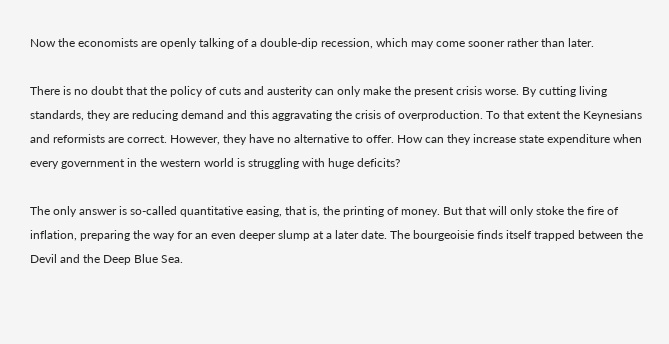Now the economists are openly talking of a double-dip recession, which may come sooner rather than later.

There is no doubt that the policy of cuts and austerity can only make the present crisis worse. By cutting living standards, they are reducing demand and this aggravating the crisis of overproduction. To that extent the Keynesians and reformists are correct. However, they have no alternative to offer. How can they increase state expenditure when every government in the western world is struggling with huge deficits?

The only answer is so-called quantitative easing, that is, the printing of money. But that will only stoke the fire of inflation, preparing the way for an even deeper slump at a later date. The bourgeoisie finds itself trapped between the Devil and the Deep Blue Sea.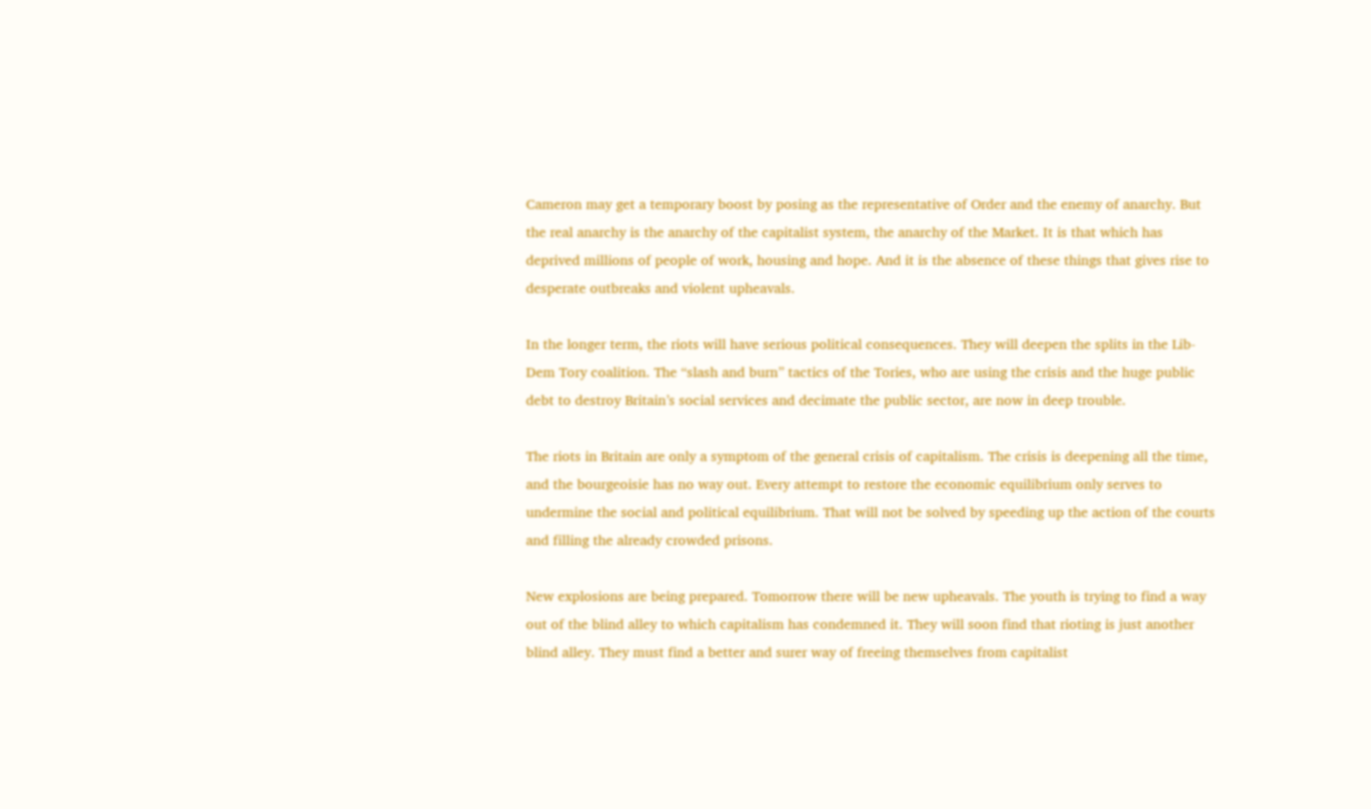Cameron may get a temporary boost by posing as the representative of Order and the enemy of anarchy. But the real anarchy is the anarchy of the capitalist system, the anarchy of the Market. It is that which has deprived millions of people of work, housing and hope. And it is the absence of these things that gives rise to desperate outbreaks and violent upheavals.

In the longer term, the riots will have serious political consequences. They will deepen the splits in the Lib-Dem Tory coalition. The “slash and burn” tactics of the Tories, who are using the crisis and the huge public debt to destroy Britain’s social services and decimate the public sector, are now in deep trouble.

The riots in Britain are only a symptom of the general crisis of capitalism. The crisis is deepening all the time, and the bourgeoisie has no way out. Every attempt to restore the economic equilibrium only serves to undermine the social and political equilibrium. That will not be solved by speeding up the action of the courts and filling the already crowded prisons.

New explosions are being prepared. Tomorrow there will be new upheavals. The youth is trying to find a way out of the blind alley to which capitalism has condemned it. They will soon find that rioting is just another blind alley. They must find a better and surer way of freeing themselves from capitalist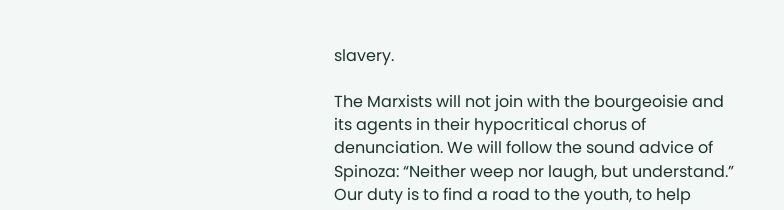slavery.

The Marxists will not join with the bourgeoisie and its agents in their hypocritical chorus of denunciation. We will follow the sound advice of Spinoza: “Neither weep nor laugh, but understand.” Our duty is to find a road to the youth, to help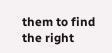them to find the right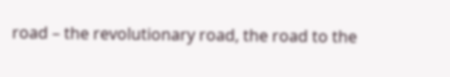road – the revolutionary road, the road to the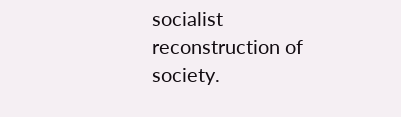socialist reconstruction of society.